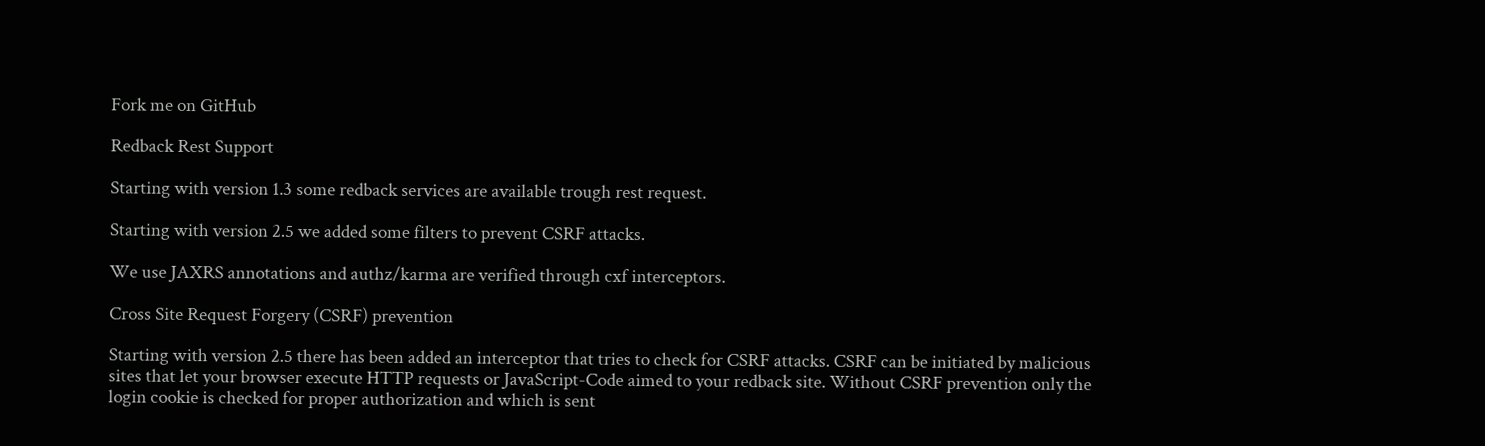Fork me on GitHub

Redback Rest Support

Starting with version 1.3 some redback services are available trough rest request.

Starting with version 2.5 we added some filters to prevent CSRF attacks.

We use JAXRS annotations and authz/karma are verified through cxf interceptors.

Cross Site Request Forgery (CSRF) prevention

Starting with version 2.5 there has been added an interceptor that tries to check for CSRF attacks. CSRF can be initiated by malicious sites that let your browser execute HTTP requests or JavaScript-Code aimed to your redback site. Without CSRF prevention only the login cookie is checked for proper authorization and which is sent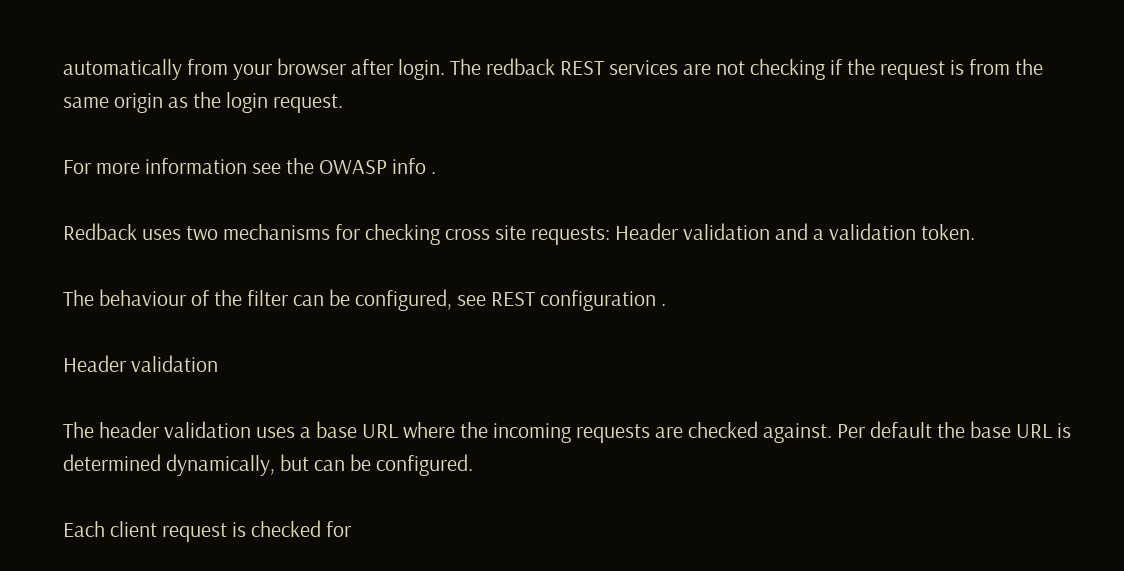automatically from your browser after login. The redback REST services are not checking if the request is from the same origin as the login request.

For more information see the OWASP info .

Redback uses two mechanisms for checking cross site requests: Header validation and a validation token.

The behaviour of the filter can be configured, see REST configuration .

Header validation

The header validation uses a base URL where the incoming requests are checked against. Per default the base URL is determined dynamically, but can be configured.

Each client request is checked for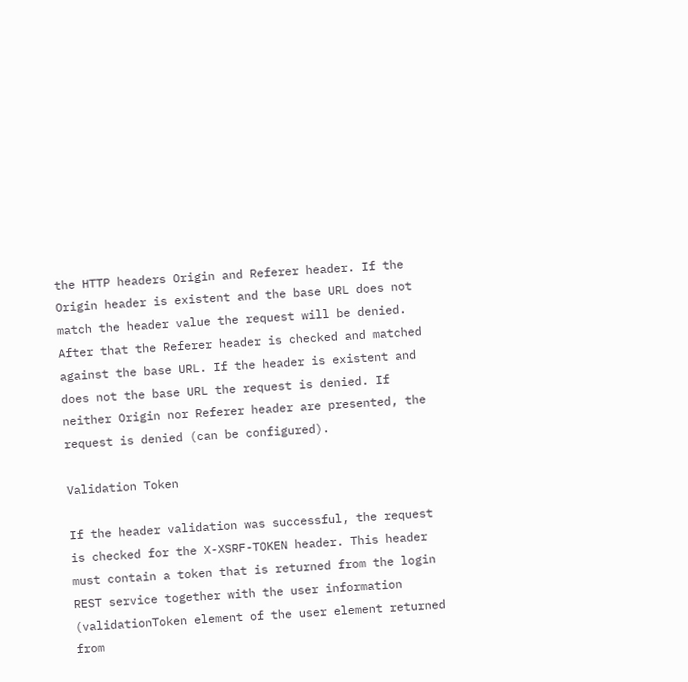the HTTP headers Origin and Referer header. If the Origin header is existent and the base URL does not match the header value the request will be denied. After that the Referer header is checked and matched against the base URL. If the header is existent and does not the base URL the request is denied. If neither Origin nor Referer header are presented, the request is denied (can be configured).

Validation Token

If the header validation was successful, the request is checked for the X-XSRF-TOKEN header. This header must contain a token that is returned from the login REST service together with the user information (validationToken element of the user element returned from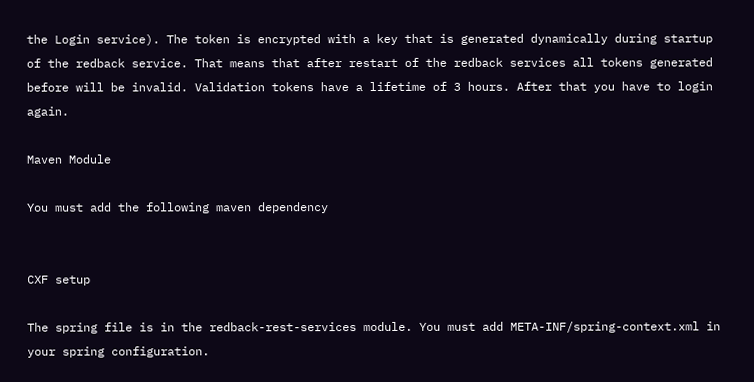the Login service). The token is encrypted with a key that is generated dynamically during startup of the redback service. That means that after restart of the redback services all tokens generated before will be invalid. Validation tokens have a lifetime of 3 hours. After that you have to login again.

Maven Module

You must add the following maven dependency


CXF setup

The spring file is in the redback-rest-services module. You must add META-INF/spring-context.xml in your spring configuration.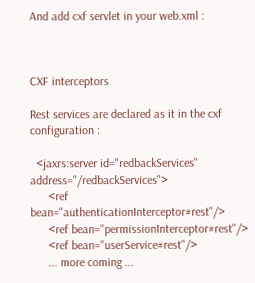And add cxf servlet in your web.xml :



CXF interceptors

Rest services are declared as it in the cxf configuration :

  <jaxrs:server id="redbackServices" address="/redbackServices">
      <ref bean="authenticationInterceptor#rest"/>
      <ref bean="permissionInterceptor#rest"/>
      <ref bean="userService#rest"/>
      ... more coming ...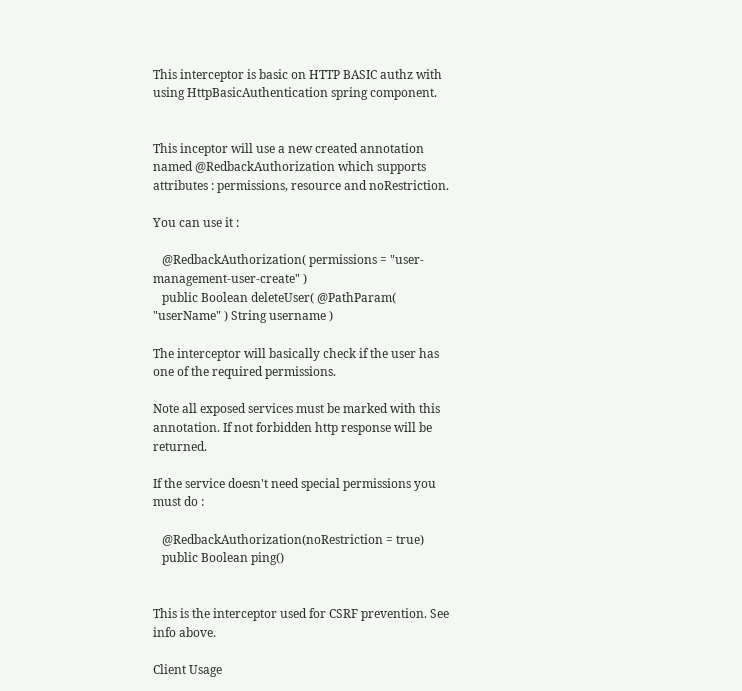This interceptor is basic on HTTP BASIC authz with using HttpBasicAuthentication spring component.


This inceptor will use a new created annotation named @RedbackAuthorization which supports attributes : permissions, resource and noRestriction.

You can use it :

   @RedbackAuthorization( permissions = "user-management-user-create" )
   public Boolean deleteUser( @PathParam( "userName" ) String username )

The interceptor will basically check if the user has one of the required permissions.

Note all exposed services must be marked with this annotation. If not forbidden http response will be returned.

If the service doesn't need special permissions you must do :

   @RedbackAuthorization(noRestriction = true)
   public Boolean ping()


This is the interceptor used for CSRF prevention. See info above.

Client Usage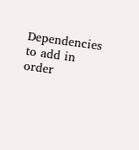Dependencies to add in order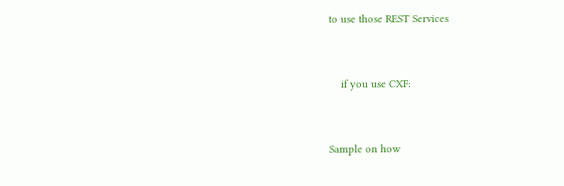to use those REST Services


    if you use CXF:


Sample on how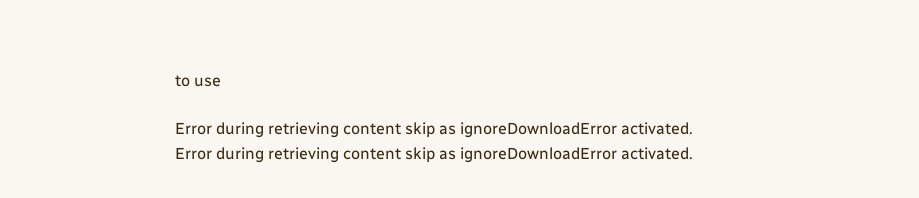to use

Error during retrieving content skip as ignoreDownloadError activated.
Error during retrieving content skip as ignoreDownloadError activated.